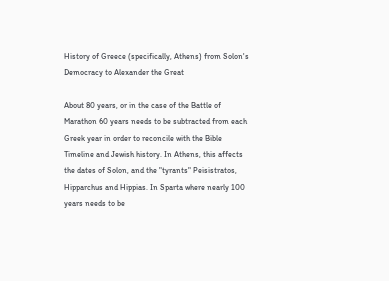History of Greece (specifically, Athens) from Solon's Democracy to Alexander the Great

About 80 years, or in the case of the Battle of Marathon 60 years needs to be subtracted from each Greek year in order to reconcile with the Bible Timeline and Jewish history. In Athens, this affects the dates of Solon, and the "tyrants" Peisistratos, Hipparchus and Hippias. In Sparta where nearly 100 years needs to be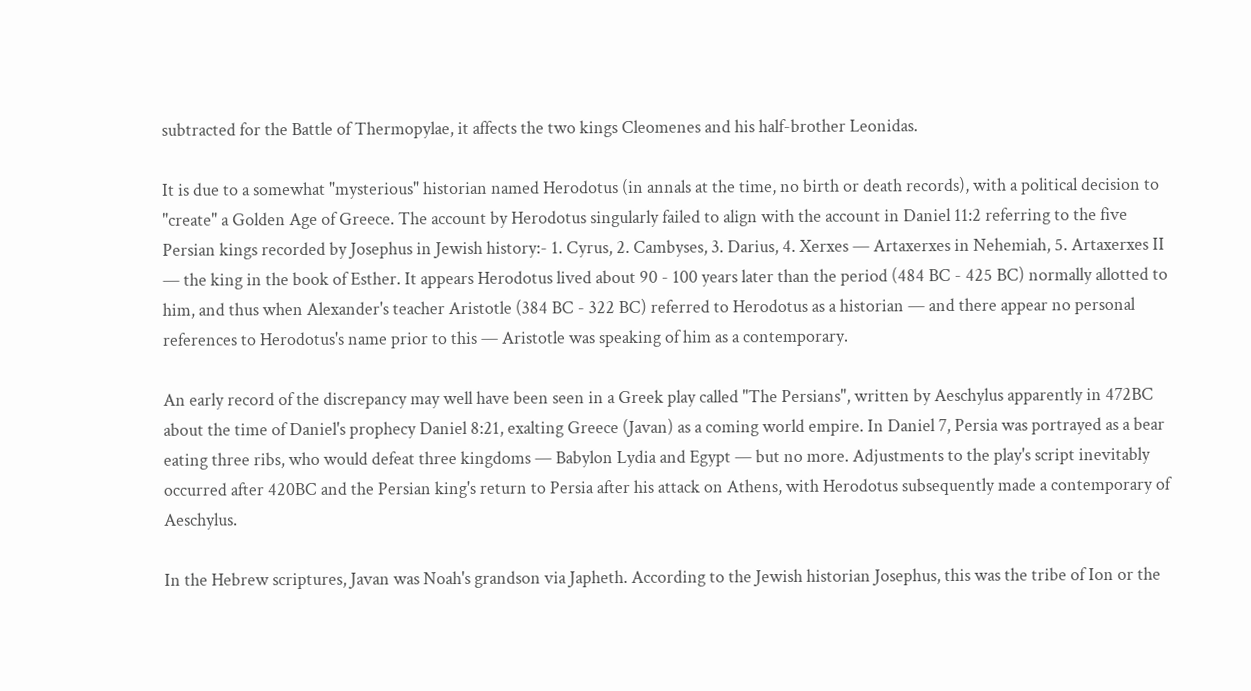subtracted for the Battle of Thermopylae, it affects the two kings Cleomenes and his half-brother Leonidas.

It is due to a somewhat "mysterious" historian named Herodotus (in annals at the time, no birth or death records), with a political decision to "create" a Golden Age of Greece. The account by Herodotus singularly failed to align with the account in Daniel 11:2 referring to the five Persian kings recorded by Josephus in Jewish history:- 1. Cyrus, 2. Cambyses, 3. Darius, 4. Xerxes — Artaxerxes in Nehemiah, 5. Artaxerxes II — the king in the book of Esther. It appears Herodotus lived about 90 - 100 years later than the period (484 BC - 425 BC) normally allotted to him, and thus when Alexander's teacher Aristotle (384 BC - 322 BC) referred to Herodotus as a historian — and there appear no personal references to Herodotus's name prior to this — Aristotle was speaking of him as a contemporary.

An early record of the discrepancy may well have been seen in a Greek play called "The Persians", written by Aeschylus apparently in 472BC about the time of Daniel's prophecy Daniel 8:21, exalting Greece (Javan) as a coming world empire. In Daniel 7, Persia was portrayed as a bear eating three ribs, who would defeat three kingdoms — Babylon Lydia and Egypt — but no more. Adjustments to the play's script inevitably occurred after 420BC and the Persian king's return to Persia after his attack on Athens, with Herodotus subsequently made a contemporary of Aeschylus.

In the Hebrew scriptures, Javan was Noah's grandson via Japheth. According to the Jewish historian Josephus, this was the tribe of Ion or the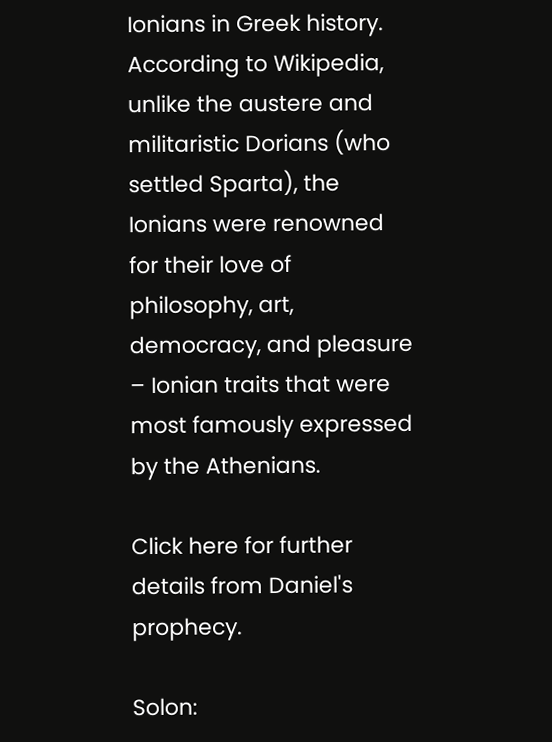Ionians in Greek history. According to Wikipedia, unlike the austere and militaristic Dorians (who settled Sparta), the Ionians were renowned for their love of philosophy, art, democracy, and pleasure – Ionian traits that were most famously expressed by the Athenians.

Click here for further details from Daniel's prophecy.

Solon: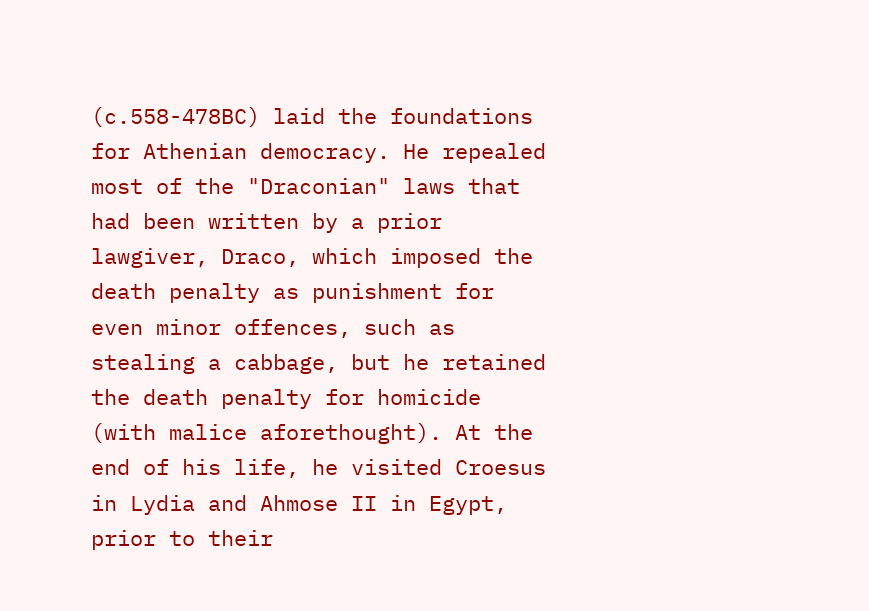(c.558-478BC) laid the foundations for Athenian democracy. He repealed most of the "Draconian" laws that had been written by a prior lawgiver, Draco, which imposed the death penalty as punishment for even minor offences, such as stealing a cabbage, but he retained the death penalty for homicide (with malice aforethought). At the end of his life, he visited Croesus in Lydia and Ahmose II in Egypt, prior to their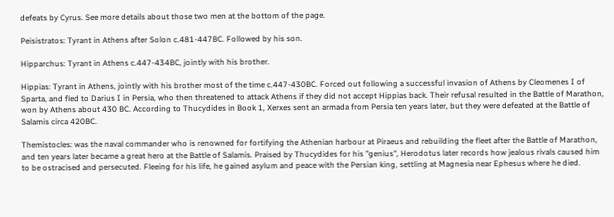defeats by Cyrus. See more details about those two men at the bottom of the page.

Peisistratos: Tyrant in Athens after Solon c.481-447BC. Followed by his son.

Hipparchus: Tyrant in Athens c.447-434BC, jointly with his brother.

Hippias: Tyrant in Athens, jointly with his brother most of the time c.447-430BC. Forced out following a successful invasion of Athens by Cleomenes I of Sparta, and fled to Darius I in Persia, who then threatened to attack Athens if they did not accept Hippias back. Their refusal resulted in the Battle of Marathon, won by Athens about 430 BC. According to Thucydides in Book 1, Xerxes sent an armada from Persia ten years later, but they were defeated at the Battle of Salamis circa 420BC.

Themistocles: was the naval commander who is renowned for fortifying the Athenian harbour at Piraeus and rebuilding the fleet after the Battle of Marathon, and ten years later became a great hero at the Battle of Salamis. Praised by Thucydides for his "genius", Herodotus later records how jealous rivals caused him to be ostracised and persecuted. Fleeing for his life, he gained asylum and peace with the Persian king, settling at Magnesia near Ephesus where he died.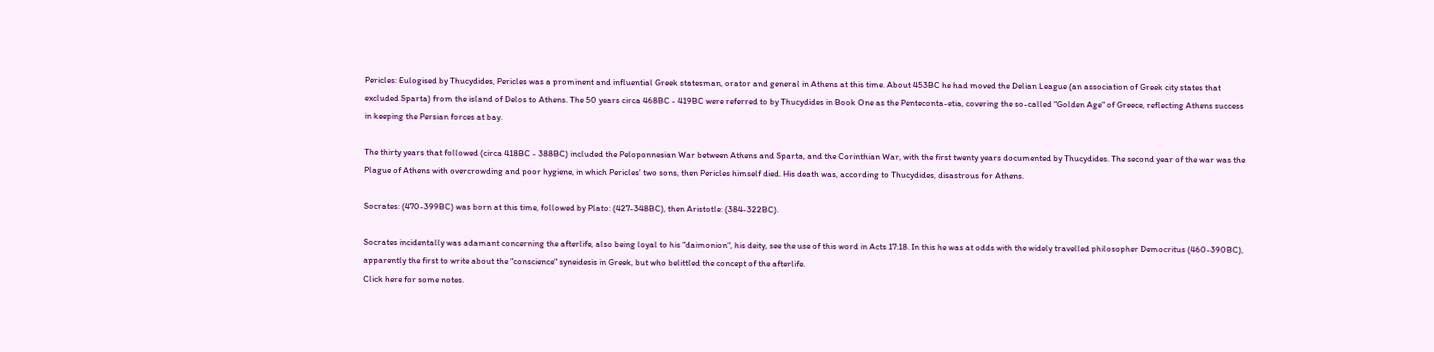Pericles: Eulogised by Thucydides, Pericles was a prominent and influential Greek statesman, orator and general in Athens at this time. About 453BC he had moved the Delian League (an association of Greek city states that excluded Sparta) from the island of Delos to Athens. The 50 years circa 468BC - 419BC were referred to by Thucydides in Book One as the Penteconta-etia, covering the so-called "Golden Age" of Greece, reflecting Athens success in keeping the Persian forces at bay.

The thirty years that followed (circa 418BC - 388BC) included the Peloponnesian War between Athens and Sparta, and the Corinthian War, with the first twenty years documented by Thucydides. The second year of the war was the Plague of Athens with overcrowding and poor hygiene, in which Pericles' two sons, then Pericles himself died. His death was, according to Thucydides, disastrous for Athens.

Socrates: (470-399BC) was born at this time, followed by Plato: (427-348BC), then Aristotle: (384-322BC).

Socrates incidentally was adamant concerning the afterlife, also being loyal to his "daimonion", his deity, see the use of this word in Acts 17:18. In this he was at odds with the widely travelled philosopher Democritus (460-390BC), apparently the first to write about the "conscience" syneidesis in Greek, but who belittled the concept of the afterlife.
Click here for some notes.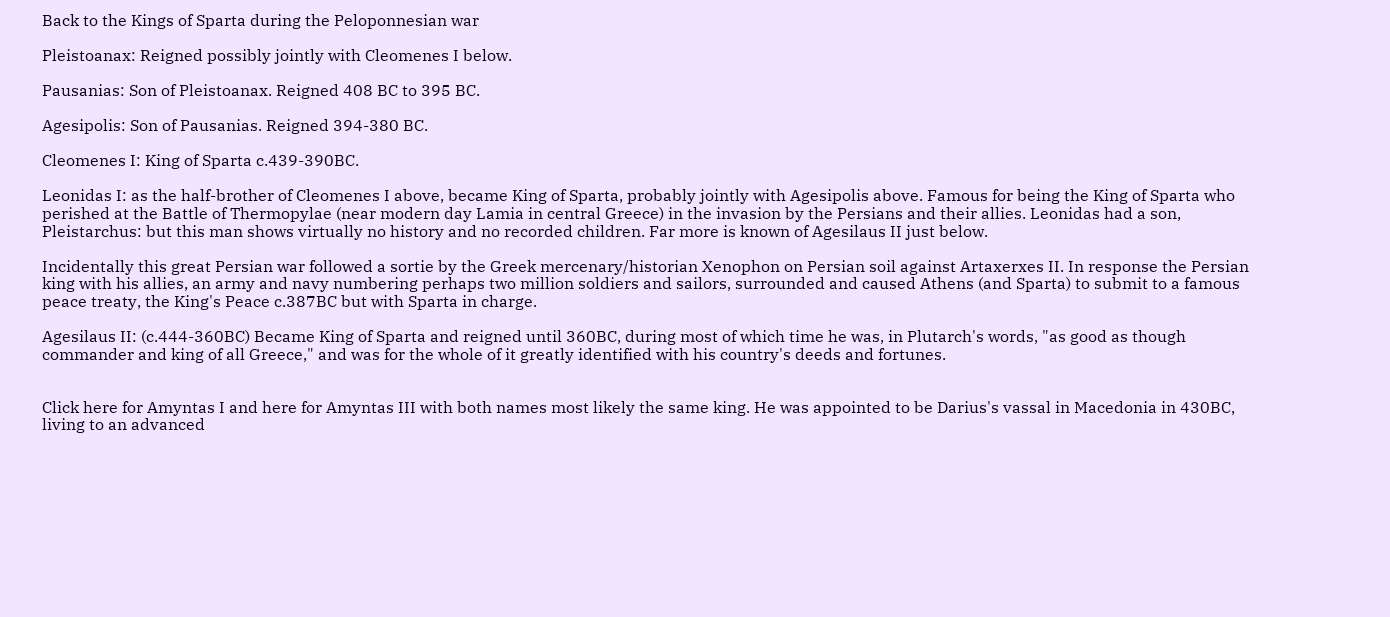Back to the Kings of Sparta during the Peloponnesian war

Pleistoanax: Reigned possibly jointly with Cleomenes I below.

Pausanias: Son of Pleistoanax. Reigned 408 BC to 395 BC.

Agesipolis: Son of Pausanias. Reigned 394-380 BC.

Cleomenes I: King of Sparta c.439-390BC.

Leonidas I: as the half-brother of Cleomenes I above, became King of Sparta, probably jointly with Agesipolis above. Famous for being the King of Sparta who perished at the Battle of Thermopylae (near modern day Lamia in central Greece) in the invasion by the Persians and their allies. Leonidas had a son, Pleistarchus: but this man shows virtually no history and no recorded children. Far more is known of Agesilaus II just below.

Incidentally this great Persian war followed a sortie by the Greek mercenary/historian Xenophon on Persian soil against Artaxerxes II. In response the Persian king with his allies, an army and navy numbering perhaps two million soldiers and sailors, surrounded and caused Athens (and Sparta) to submit to a famous peace treaty, the King's Peace c.387BC but with Sparta in charge.

Agesilaus II: (c.444-360BC) Became King of Sparta and reigned until 360BC, during most of which time he was, in Plutarch's words, "as good as though commander and king of all Greece," and was for the whole of it greatly identified with his country's deeds and fortunes.


Click here for Amyntas I and here for Amyntas III with both names most likely the same king. He was appointed to be Darius's vassal in Macedonia in 430BC, living to an advanced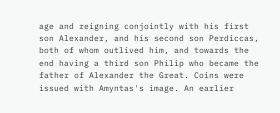age and reigning conjointly with his first son Alexander, and his second son Perdiccas, both of whom outlived him, and towards the end having a third son Philip who became the father of Alexander the Great. Coins were issued with Amyntas's image. An earlier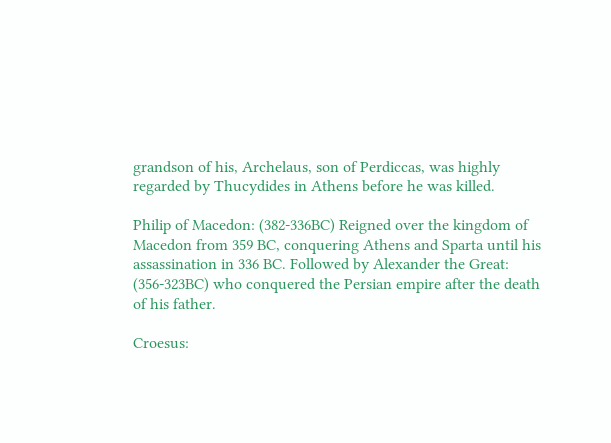grandson of his, Archelaus, son of Perdiccas, was highly regarded by Thucydides in Athens before he was killed.

Philip of Macedon: (382-336BC) Reigned over the kingdom of Macedon from 359 BC, conquering Athens and Sparta until his assassination in 336 BC. Followed by Alexander the Great: (356-323BC) who conquered the Persian empire after the death of his father.

Croesus: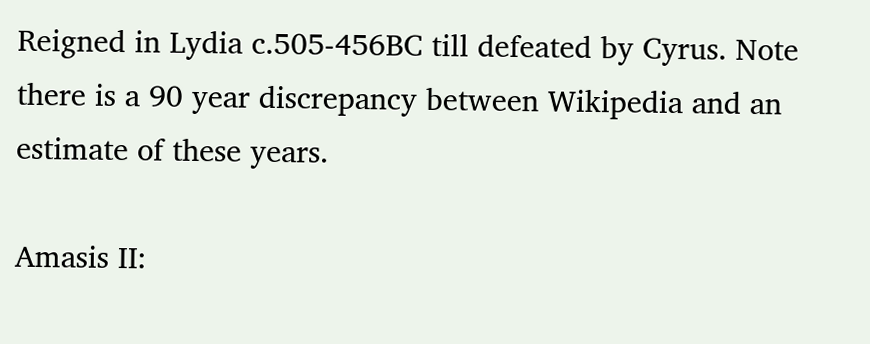Reigned in Lydia c.505-456BC till defeated by Cyrus. Note there is a 90 year discrepancy between Wikipedia and an estimate of these years.

Amasis II: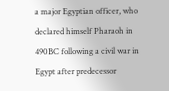a major Egyptian officer, who declared himself Pharaoh in 490BC following a civil war in Egypt after predecessor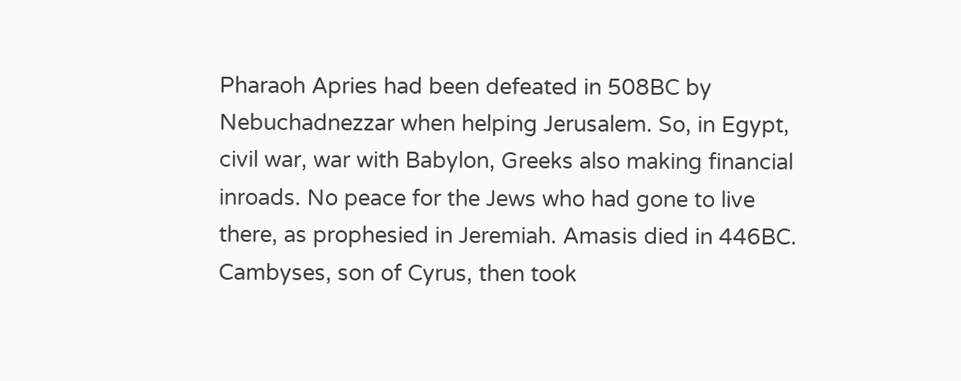Pharaoh Apries had been defeated in 508BC by Nebuchadnezzar when helping Jerusalem. So, in Egypt, civil war, war with Babylon, Greeks also making financial inroads. No peace for the Jews who had gone to live there, as prophesied in Jeremiah. Amasis died in 446BC. Cambyses, son of Cyrus, then took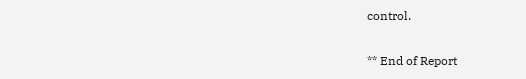control.

** End of Report